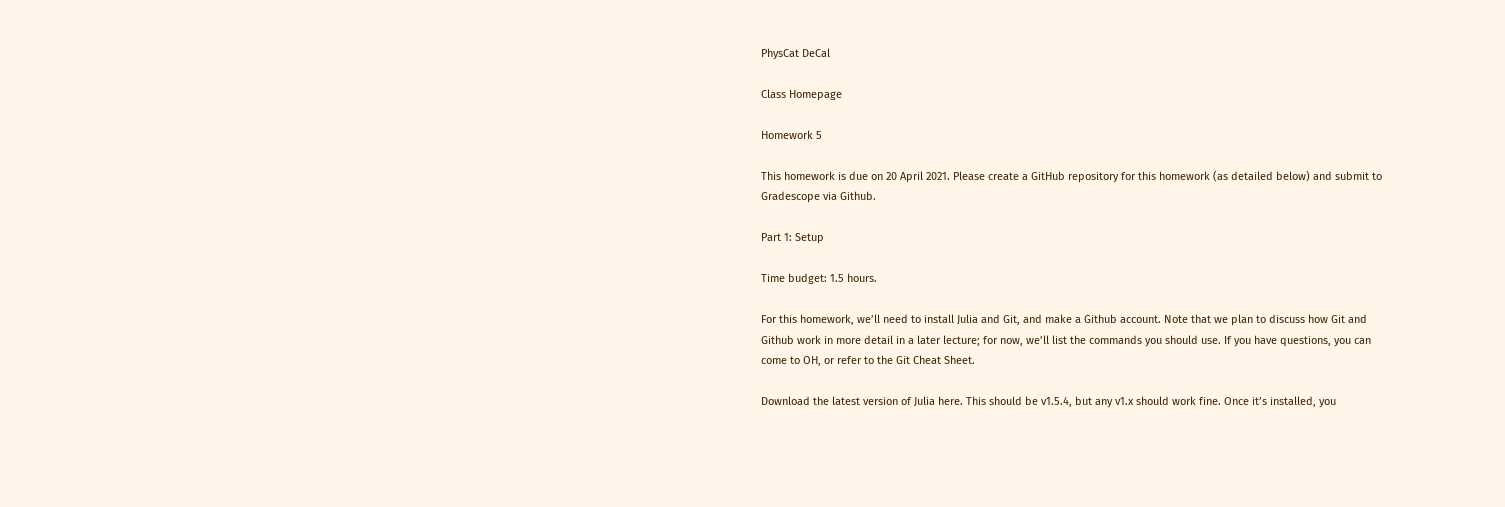PhysCat DeCal

Class Homepage

Homework 5

This homework is due on 20 April 2021. Please create a GitHub repository for this homework (as detailed below) and submit to Gradescope via Github.

Part 1: Setup

Time budget: 1.5 hours.

For this homework, we’ll need to install Julia and Git, and make a Github account. Note that we plan to discuss how Git and Github work in more detail in a later lecture; for now, we’ll list the commands you should use. If you have questions, you can come to OH, or refer to the Git Cheat Sheet.

Download the latest version of Julia here. This should be v1.5.4, but any v1.x should work fine. Once it’s installed, you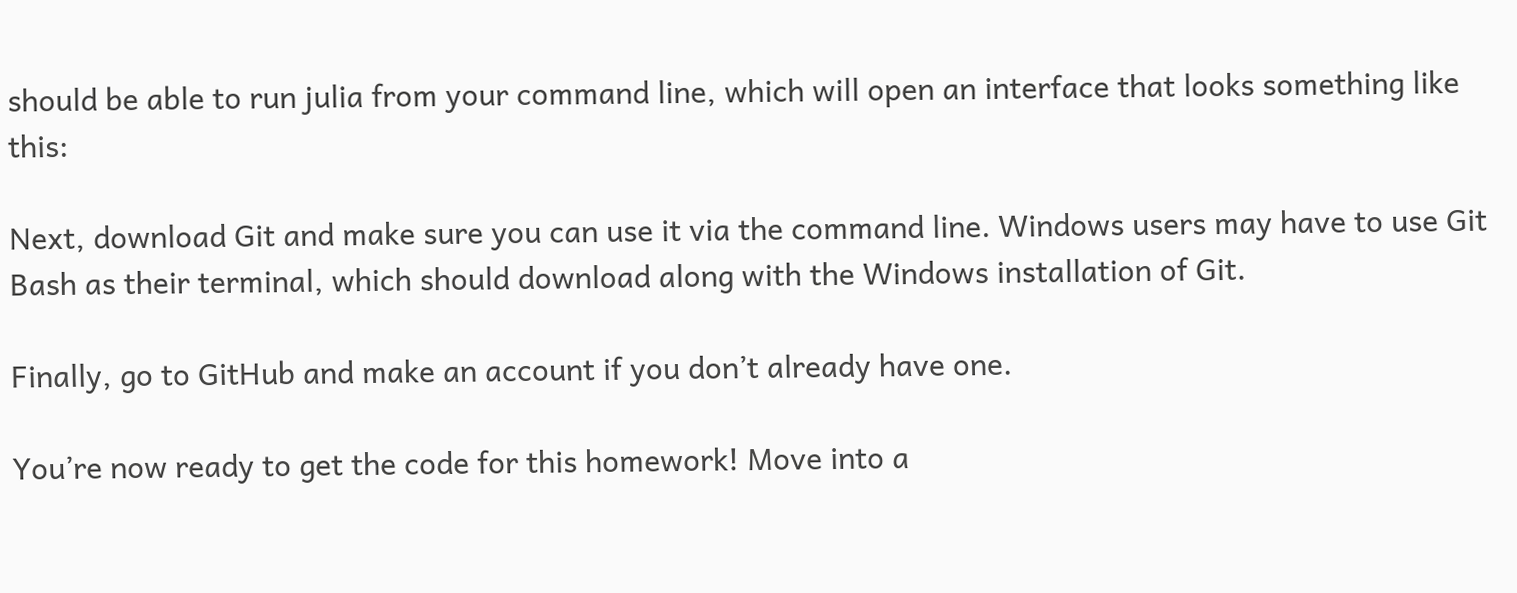should be able to run julia from your command line, which will open an interface that looks something like this:

Next, download Git and make sure you can use it via the command line. Windows users may have to use Git Bash as their terminal, which should download along with the Windows installation of Git.

Finally, go to GitHub and make an account if you don’t already have one.

You’re now ready to get the code for this homework! Move into a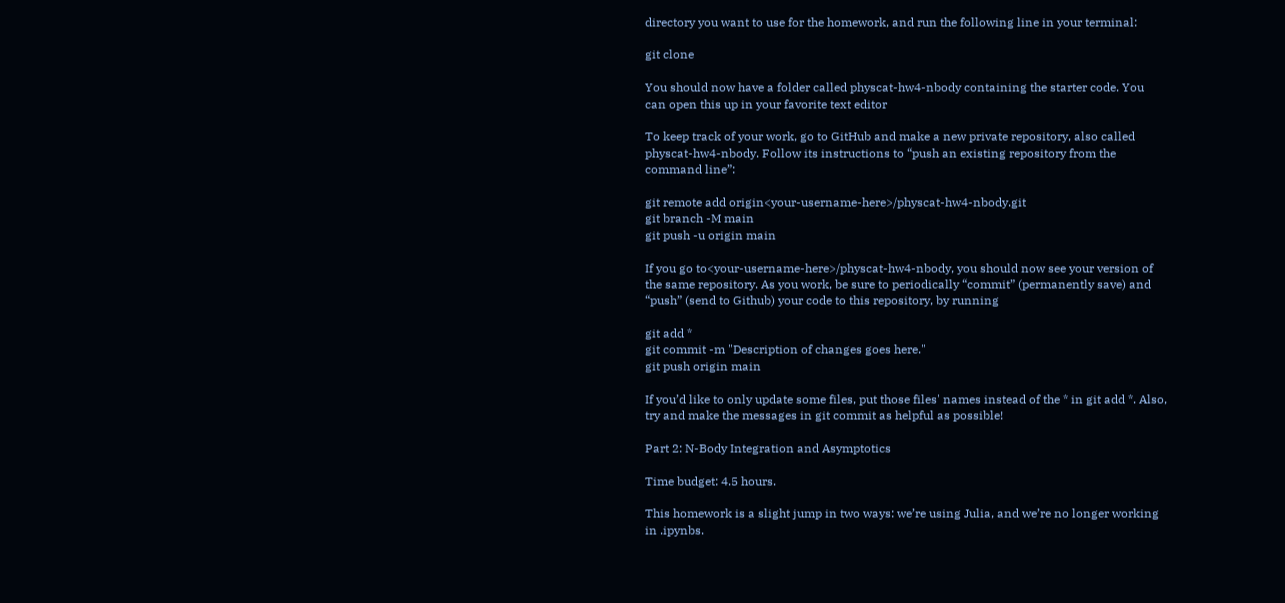directory you want to use for the homework, and run the following line in your terminal:

git clone

You should now have a folder called physcat-hw4-nbody containing the starter code. You can open this up in your favorite text editor

To keep track of your work, go to GitHub and make a new private repository, also called physcat-hw4-nbody. Follow its instructions to “push an existing repository from the command line”:

git remote add origin<your-username-here>/physcat-hw4-nbody.git
git branch -M main
git push -u origin main

If you go to<your-username-here>/physcat-hw4-nbody, you should now see your version of the same repository. As you work, be sure to periodically “commit” (permanently save) and “push” (send to Github) your code to this repository, by running

git add *
git commit -m "Description of changes goes here."
git push origin main

If you’d like to only update some files, put those files' names instead of the * in git add *. Also, try and make the messages in git commit as helpful as possible!

Part 2: N-Body Integration and Asymptotics

Time budget: 4.5 hours.

This homework is a slight jump in two ways: we’re using Julia, and we’re no longer working in .ipynbs.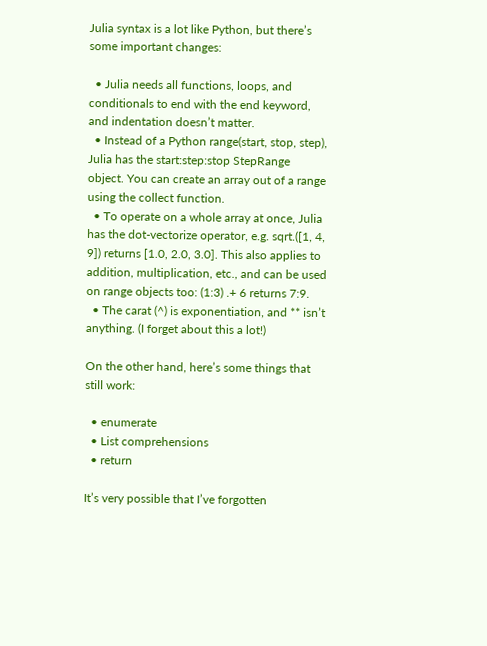Julia syntax is a lot like Python, but there’s some important changes:

  • Julia needs all functions, loops, and conditionals to end with the end keyword, and indentation doesn’t matter.
  • Instead of a Python range(start, stop, step), Julia has the start:step:stop StepRange object. You can create an array out of a range using the collect function.
  • To operate on a whole array at once, Julia has the dot-vectorize operator, e.g. sqrt.([1, 4, 9]) returns [1.0, 2.0, 3.0]. This also applies to addition, multiplication, etc., and can be used on range objects too: (1:3) .+ 6 returns 7:9.
  • The carat (^) is exponentiation, and ** isn’t anything. (I forget about this a lot!)

On the other hand, here’s some things that still work:

  • enumerate
  • List comprehensions
  • return

It’s very possible that I’ve forgotten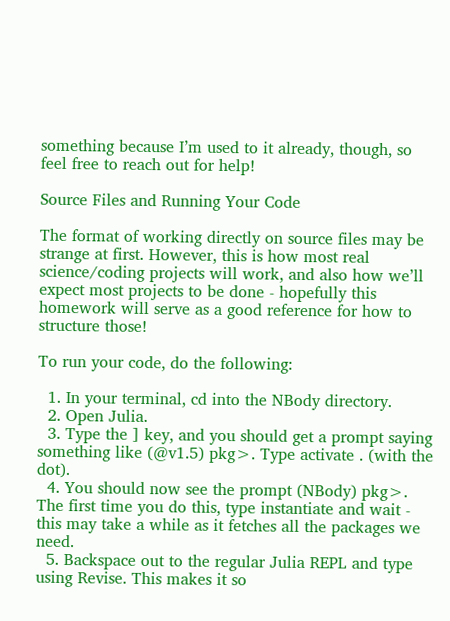something because I’m used to it already, though, so feel free to reach out for help!

Source Files and Running Your Code

The format of working directly on source files may be strange at first. However, this is how most real science/coding projects will work, and also how we’ll expect most projects to be done - hopefully this homework will serve as a good reference for how to structure those!

To run your code, do the following:

  1. In your terminal, cd into the NBody directory.
  2. Open Julia.
  3. Type the ] key, and you should get a prompt saying something like (@v1.5) pkg>. Type activate . (with the dot).
  4. You should now see the prompt (NBody) pkg>. The first time you do this, type instantiate and wait - this may take a while as it fetches all the packages we need.
  5. Backspace out to the regular Julia REPL and type using Revise. This makes it so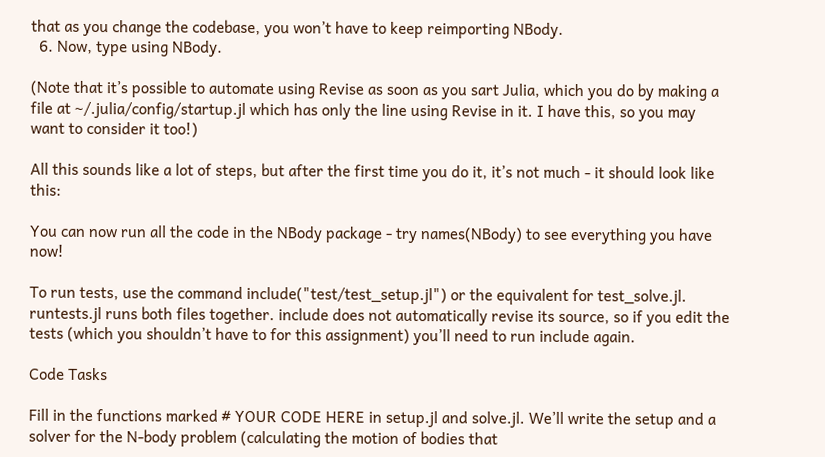that as you change the codebase, you won’t have to keep reimporting NBody.
  6. Now, type using NBody.

(Note that it’s possible to automate using Revise as soon as you sart Julia, which you do by making a file at ~/.julia/config/startup.jl which has only the line using Revise in it. I have this, so you may want to consider it too!)

All this sounds like a lot of steps, but after the first time you do it, it’s not much - it should look like this:

You can now run all the code in the NBody package - try names(NBody) to see everything you have now!

To run tests, use the command include("test/test_setup.jl") or the equivalent for test_solve.jl. runtests.jl runs both files together. include does not automatically revise its source, so if you edit the tests (which you shouldn’t have to for this assignment) you’ll need to run include again.

Code Tasks

Fill in the functions marked # YOUR CODE HERE in setup.jl and solve.jl. We’ll write the setup and a solver for the N-body problem (calculating the motion of bodies that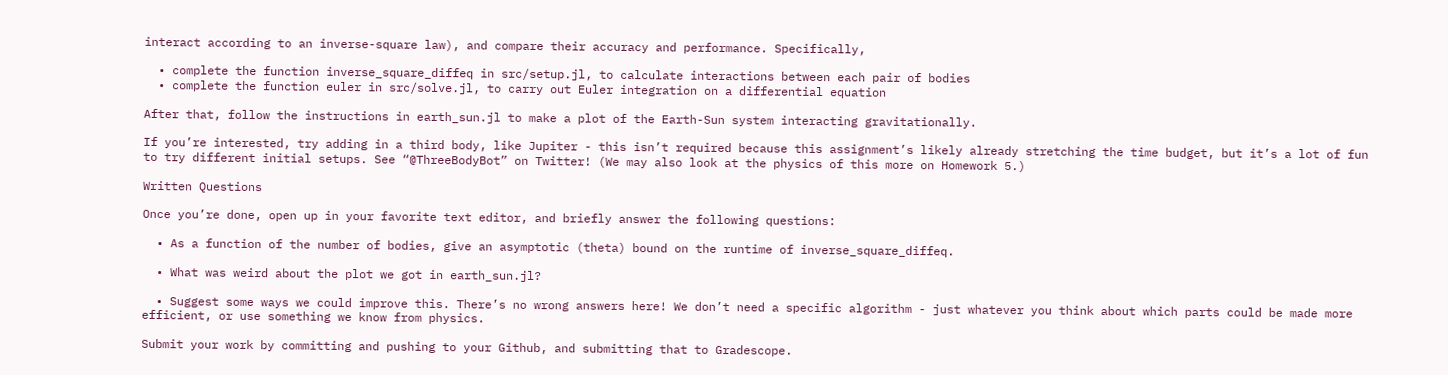interact according to an inverse-square law), and compare their accuracy and performance. Specifically,

  • complete the function inverse_square_diffeq in src/setup.jl, to calculate interactions between each pair of bodies
  • complete the function euler in src/solve.jl, to carry out Euler integration on a differential equation

After that, follow the instructions in earth_sun.jl to make a plot of the Earth-Sun system interacting gravitationally.

If you’re interested, try adding in a third body, like Jupiter - this isn’t required because this assignment’s likely already stretching the time budget, but it’s a lot of fun to try different initial setups. See “@ThreeBodyBot” on Twitter! (We may also look at the physics of this more on Homework 5.)

Written Questions

Once you’re done, open up in your favorite text editor, and briefly answer the following questions:

  • As a function of the number of bodies, give an asymptotic (theta) bound on the runtime of inverse_square_diffeq.

  • What was weird about the plot we got in earth_sun.jl?

  • Suggest some ways we could improve this. There’s no wrong answers here! We don’t need a specific algorithm - just whatever you think about which parts could be made more efficient, or use something we know from physics.

Submit your work by committing and pushing to your Github, and submitting that to Gradescope.